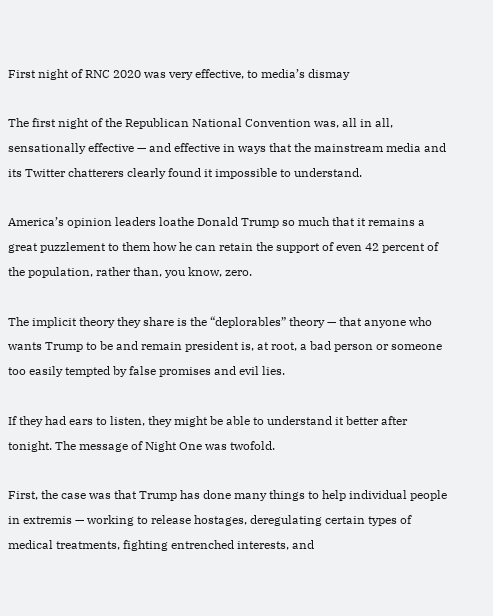First night of RNC 2020 was very effective, to media’s dismay

The first night of the Republican National Convention was, all in all, sensationally effective — and effective in ways that the mainstream media and its Twitter chatterers clearly found it impossible to understand.

America’s opinion leaders loathe Donald Trump so much that it remains a great puzzlement to them how he can retain the support of even 42 percent of the population, rather than, you know, zero.

The implicit theory they share is the “deplorables” theory — that anyone who wants Trump to be and remain president is, at root, a bad person or someone too easily tempted by false promises and evil lies.

If they had ears to listen, they might be able to understand it better after tonight. The message of Night One was twofold.

First, the case was that Trump has done many things to help individual people in extremis — working to release hostages, deregulating certain types of medical treatments, fighting entrenched interests, and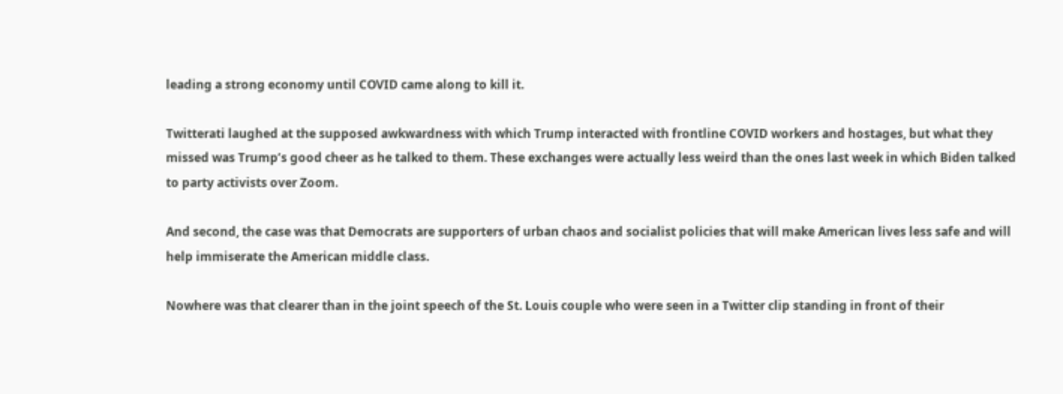leading a strong economy until COVID came along to kill it.

Twitterati laughed at the supposed awkwardness with which Trump interacted with frontline COVID workers and hostages, but what they missed was Trump’s good cheer as he talked to them. These exchanges were actually less weird than the ones last week in which Biden talked to party activists over Zoom.

And second, the case was that Democrats are supporters of urban chaos and socialist policies that will make American lives less safe and will help immiserate the American middle class.

Nowhere was that clearer than in the joint speech of the St. Louis couple who were seen in a Twitter clip standing in front of their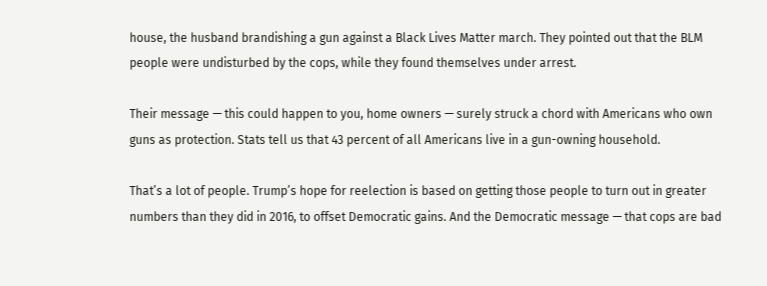house, the husband brandishing a gun against a Black Lives Matter march. They pointed out that the BLM people were undisturbed by the cops, while they found themselves under arrest.

Their message — this could happen to you, home owners — surely struck a chord with Americans who own guns as protection. Stats tell us that 43 percent of all Americans live in a gun-owning household.

That’s a lot of people. Trump’s hope for reelection is based on getting those people to turn out in greater numbers than they did in 2016, to offset Democratic gains. And the Democratic message — that cops are bad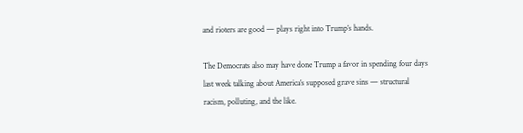and rioters are good — plays right into Trump’s hands.

The Democrats also may have done Trump a favor in spending four days last week talking about America’s supposed grave sins — structural racism, polluting, and the like.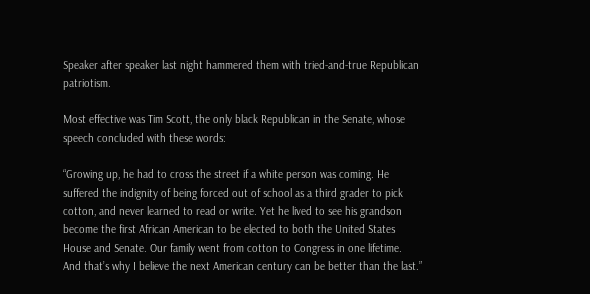Speaker after speaker last night hammered them with tried-and-true Republican patriotism.

Most effective was Tim Scott, the only black Republican in the Senate, whose speech concluded with these words:

“Growing up, he had to cross the street if a white person was coming. He suffered the indignity of being forced out of school as a third grader to pick cotton, and never learned to read or write. Yet he lived to see his grandson become the first African American to be elected to both the United States House and Senate. Our family went from cotton to Congress in one lifetime. And that’s why I believe the next American century can be better than the last.”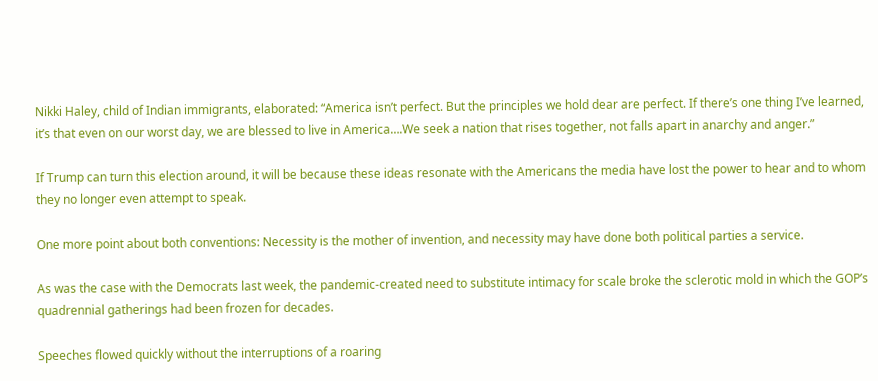Nikki Haley, child of Indian immigrants, elaborated: “America isn’t perfect. But the principles we hold dear are perfect. If there’s one thing I’ve learned, it’s that even on our worst day, we are blessed to live in America….We seek a nation that rises together, not falls apart in anarchy and anger.”

If Trump can turn this election around, it will be because these ideas resonate with the Americans the media have lost the power to hear and to whom they no longer even attempt to speak.

One more point about both conventions: Necessity is the mother of invention, and necessity may have done both political parties a service.

As was the case with the Democrats last week, the pandemic-created need to substitute intimacy for scale broke the sclerotic mold in which the GOP’s quadrennial gatherings had been frozen for decades.

Speeches flowed quickly without the interruptions of a roaring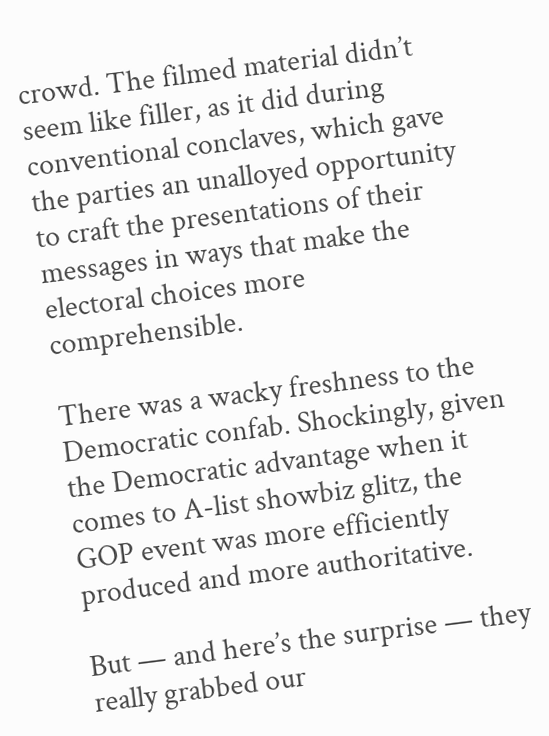crowd. The filmed material didn’t seem like filler, as it did during conventional conclaves, which gave the parties an unalloyed opportunity to craft the presentations of their messages in ways that make the electoral choices more comprehensible.

There was a wacky freshness to the Democratic confab. Shockingly, given the Democratic advantage when it comes to A-list showbiz glitz, the GOP event was more efficiently produced and more authoritative.

But — and here’s the surprise — they really grabbed our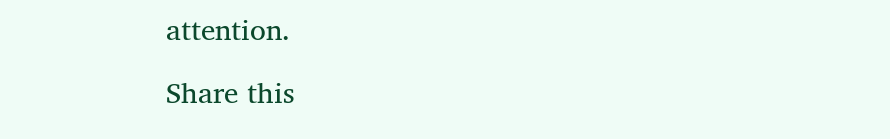attention.

Share this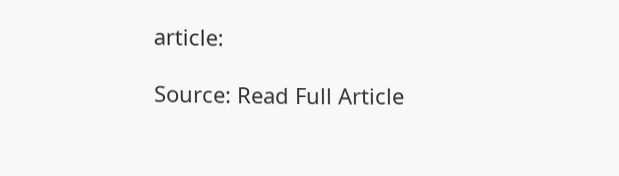article:

Source: Read Full Article